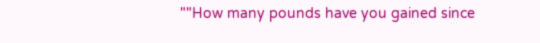""How many pounds have you gained since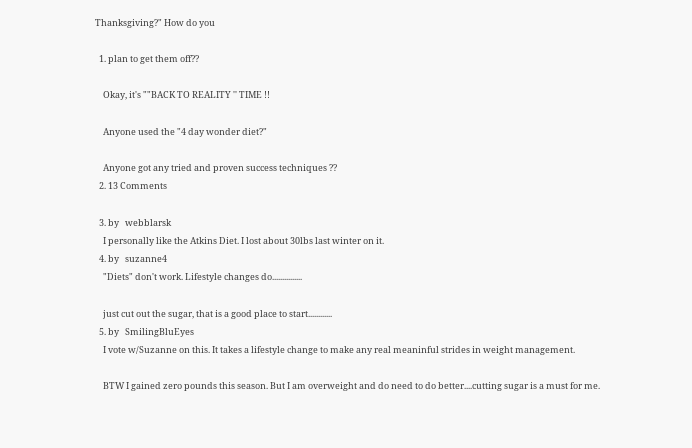Thanksgiving?" How do you

  1. plan to get them off??

    Okay, it's ""BACK TO REALITY '' TIME !!

    Anyone used the "4 day wonder diet?"

    Anyone got any tried and proven success techniques ??
  2. 13 Comments

  3. by   webblarsk
    I personally like the Atkins Diet. I lost about 30lbs last winter on it.
  4. by   suzanne4
    "Diets" don't work. Lifestyle changes do...............

    just cut out the sugar, that is a good place to start............
  5. by   SmilingBluEyes
    I vote w/Suzanne on this. It takes a lifestyle change to make any real meaninful strides in weight management.

    BTW I gained zero pounds this season. But I am overweight and do need to do better....cutting sugar is a must for me.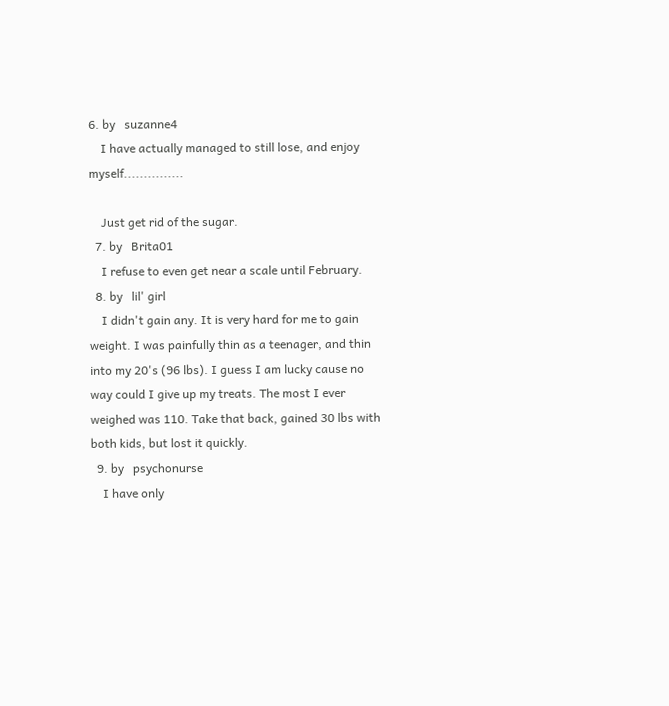6. by   suzanne4
    I have actually managed to still lose, and enjoy myself...............

    Just get rid of the sugar.
  7. by   Brita01
    I refuse to even get near a scale until February.
  8. by   lil' girl
    I didn't gain any. It is very hard for me to gain weight. I was painfully thin as a teenager, and thin into my 20's (96 lbs). I guess I am lucky cause no way could I give up my treats. The most I ever weighed was 110. Take that back, gained 30 lbs with both kids, but lost it quickly.
  9. by   psychonurse
    I have only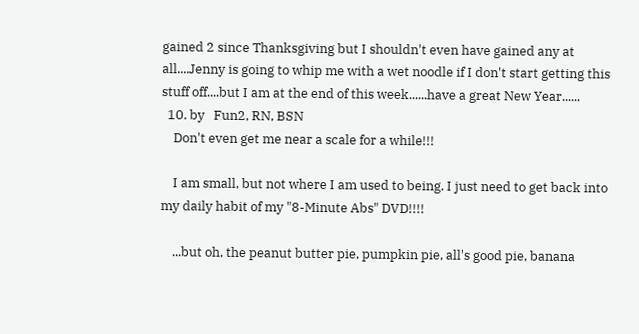gained 2 since Thanksgiving but I shouldn't even have gained any at all....Jenny is going to whip me with a wet noodle if I don't start getting this stuff off....but I am at the end of this week......have a great New Year......
  10. by   Fun2, RN, BSN
    Don't even get me near a scale for a while!!!

    I am small, but not where I am used to being. I just need to get back into my daily habit of my "8-Minute Abs" DVD!!!!

    ...but oh, the peanut butter pie, pumpkin pie, all's good pie, banana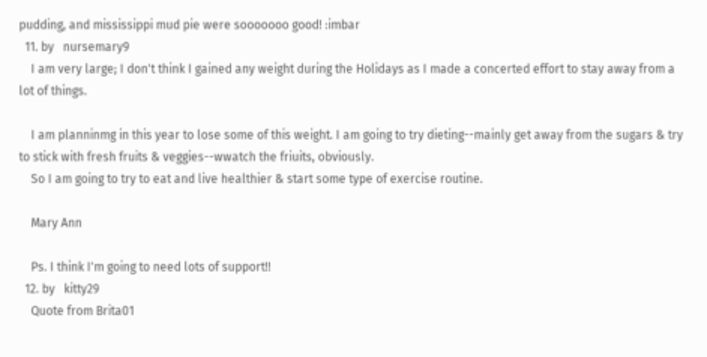pudding, and mississippi mud pie were sooooooo good! :imbar
  11. by   nursemary9
    I am very large; I don't think I gained any weight during the Holidays as I made a concerted effort to stay away from a lot of things.

    I am planninmg in this year to lose some of this weight. I am going to try dieting--mainly get away from the sugars & try to stick with fresh fruits & veggies--wwatch the friuits, obviously.
    So I am going to try to eat and live healthier & start some type of exercise routine.

    Mary Ann

    Ps. I think I'm going to need lots of support!!
  12. by   kitty29
    Quote from Brita01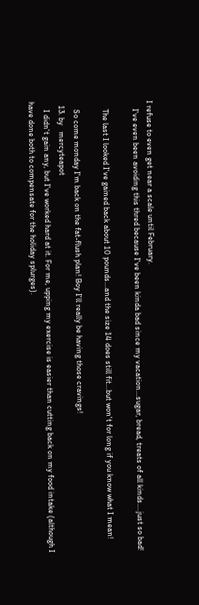I refuse to even get near a scale until February.
    I've even been avoiding this thred because I've been kinda bad since my vacation...sugar, bread, treats of all kinds....just so bad!

    The last I looked I've gained back about 10 pounds...and the size 14 does still fit...but won't for long if you know what I mean!

    So come monday I'm back on the fat-flush plan! Boy I'll really be having those cravings!
  13. by   mercyteapot
    I didn't gain any, but I've worked hard at it. For me, upping my exercise is easier than cutting back on my food intake (although I have done both to compensate for the holiday splurges).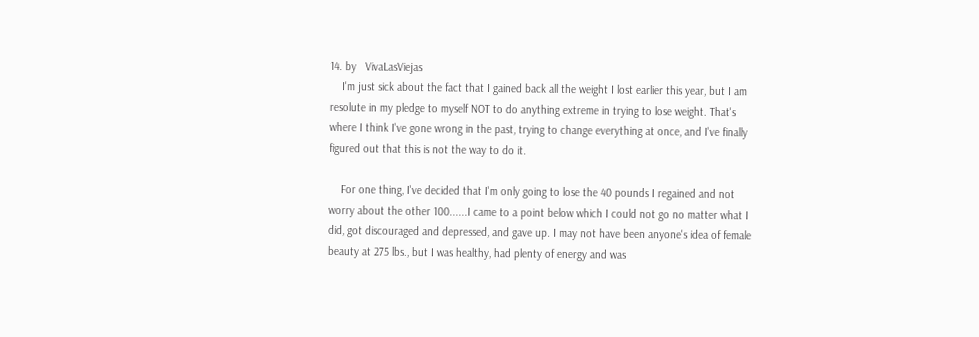14. by   VivaLasViejas
    I'm just sick about the fact that I gained back all the weight I lost earlier this year, but I am resolute in my pledge to myself NOT to do anything extreme in trying to lose weight. That's where I think I've gone wrong in the past, trying to change everything at once, and I've finally figured out that this is not the way to do it.

    For one thing, I've decided that I'm only going to lose the 40 pounds I regained and not worry about the other 100......I came to a point below which I could not go no matter what I did, got discouraged and depressed, and gave up. I may not have been anyone's idea of female beauty at 275 lbs., but I was healthy, had plenty of energy and was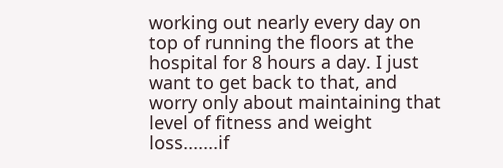working out nearly every day on top of running the floors at the hospital for 8 hours a day. I just want to get back to that, and worry only about maintaining that level of fitness and weight loss.......if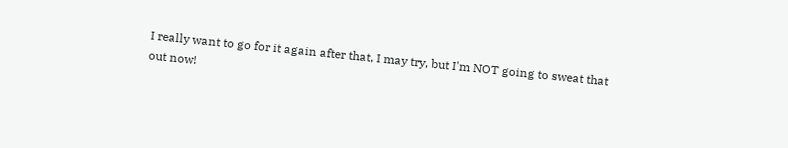I really want to go for it again after that, I may try, but I'm NOT going to sweat that out now!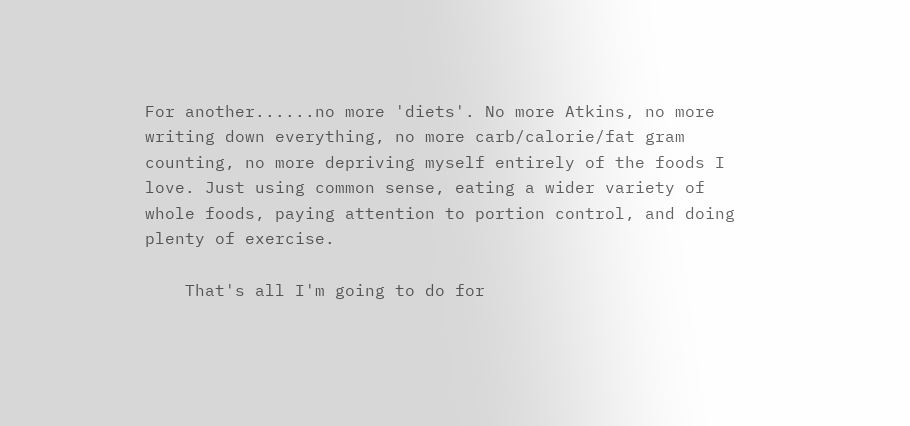For another......no more 'diets'. No more Atkins, no more writing down everything, no more carb/calorie/fat gram counting, no more depriving myself entirely of the foods I love. Just using common sense, eating a wider variety of whole foods, paying attention to portion control, and doing plenty of exercise.

    That's all I'm going to do for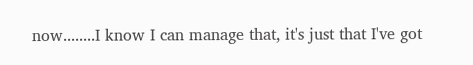now........I know I can manage that, it's just that I've got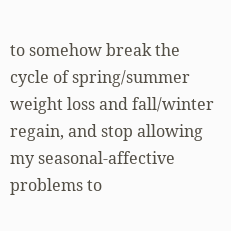to somehow break the cycle of spring/summer weight loss and fall/winter regain, and stop allowing my seasonal-affective problems to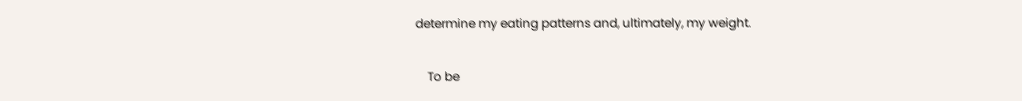determine my eating patterns and, ultimately, my weight.

    To be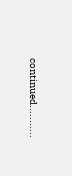continued...........